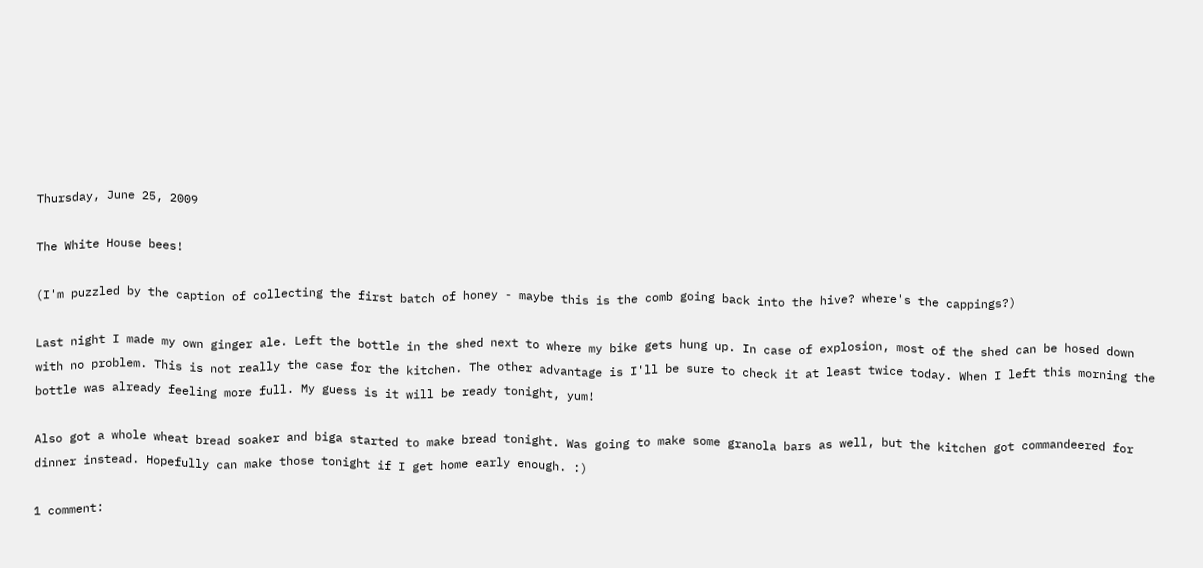Thursday, June 25, 2009

The White House bees!

(I'm puzzled by the caption of collecting the first batch of honey - maybe this is the comb going back into the hive? where's the cappings?)

Last night I made my own ginger ale. Left the bottle in the shed next to where my bike gets hung up. In case of explosion, most of the shed can be hosed down with no problem. This is not really the case for the kitchen. The other advantage is I'll be sure to check it at least twice today. When I left this morning the bottle was already feeling more full. My guess is it will be ready tonight, yum!

Also got a whole wheat bread soaker and biga started to make bread tonight. Was going to make some granola bars as well, but the kitchen got commandeered for dinner instead. Hopefully can make those tonight if I get home early enough. :)

1 comment: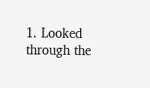1. Looked through the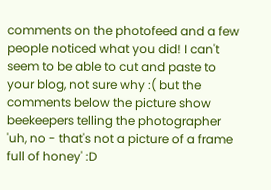comments on the photofeed and a few people noticed what you did! I can't seem to be able to cut and paste to your blog, not sure why :( but the comments below the picture show beekeepers telling the photographer 'uh, no - that's not a picture of a frame full of honey' :D